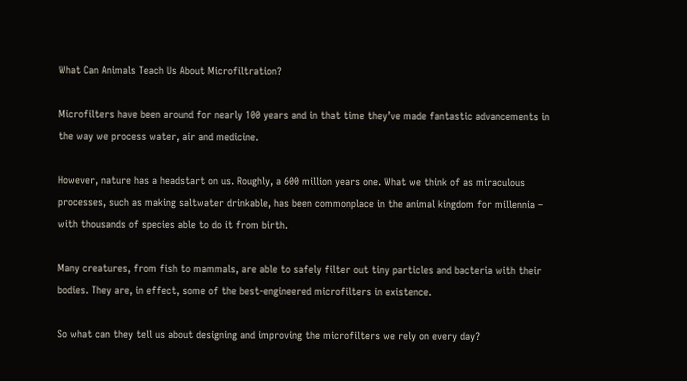What Can Animals Teach Us About Microfiltration?

Microfilters have been around for nearly 100 years and in that time they’ve made fantastic advancements in the way we process water, air and medicine.

However, nature has a headstart on us. Roughly, a 600 million years one. What we think of as miraculous processes, such as making saltwater drinkable, has been commonplace in the animal kingdom for millennia – with thousands of species able to do it from birth.

Many creatures, from fish to mammals, are able to safely filter out tiny particles and bacteria with their bodies. They are, in effect, some of the best-engineered microfilters in existence.

So what can they tell us about designing and improving the microfilters we rely on every day?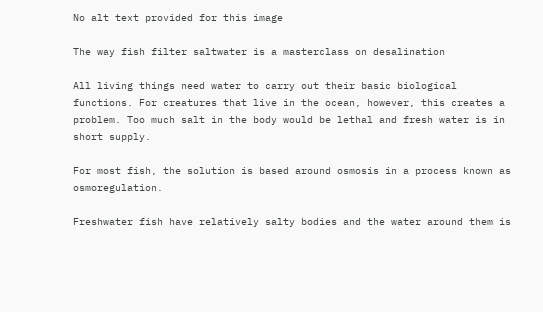No alt text provided for this image

The way fish filter saltwater is a masterclass on desalination

All living things need water to carry out their basic biological functions. For creatures that live in the ocean, however, this creates a problem. Too much salt in the body would be lethal and fresh water is in short supply.

For most fish, the solution is based around osmosis in a process known as osmoregulation.

Freshwater fish have relatively salty bodies and the water around them is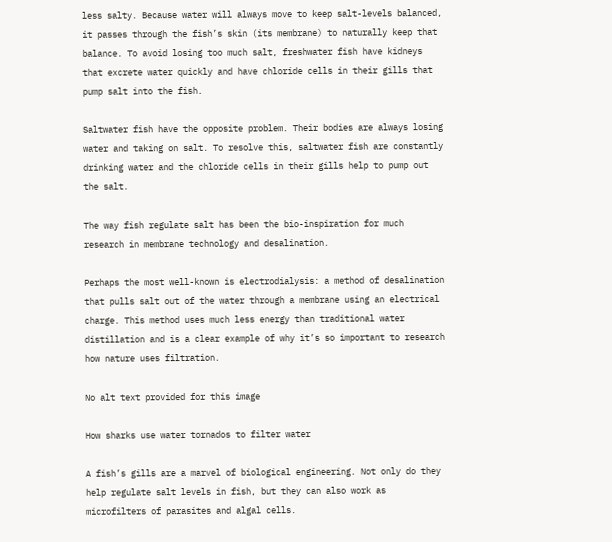less salty. Because water will always move to keep salt-levels balanced, it passes through the fish’s skin (its membrane) to naturally keep that balance. To avoid losing too much salt, freshwater fish have kidneys that excrete water quickly and have chloride cells in their gills that pump salt into the fish.

Saltwater fish have the opposite problem. Their bodies are always losing water and taking on salt. To resolve this, saltwater fish are constantly drinking water and the chloride cells in their gills help to pump out the salt.

The way fish regulate salt has been the bio-inspiration for much research in membrane technology and desalination.

Perhaps the most well-known is electrodialysis: a method of desalination that pulls salt out of the water through a membrane using an electrical charge. This method uses much less energy than traditional water distillation and is a clear example of why it’s so important to research how nature uses filtration.

No alt text provided for this image

How sharks use water tornados to filter water

A fish’s gills are a marvel of biological engineering. Not only do they help regulate salt levels in fish, but they can also work as microfilters of parasites and algal cells.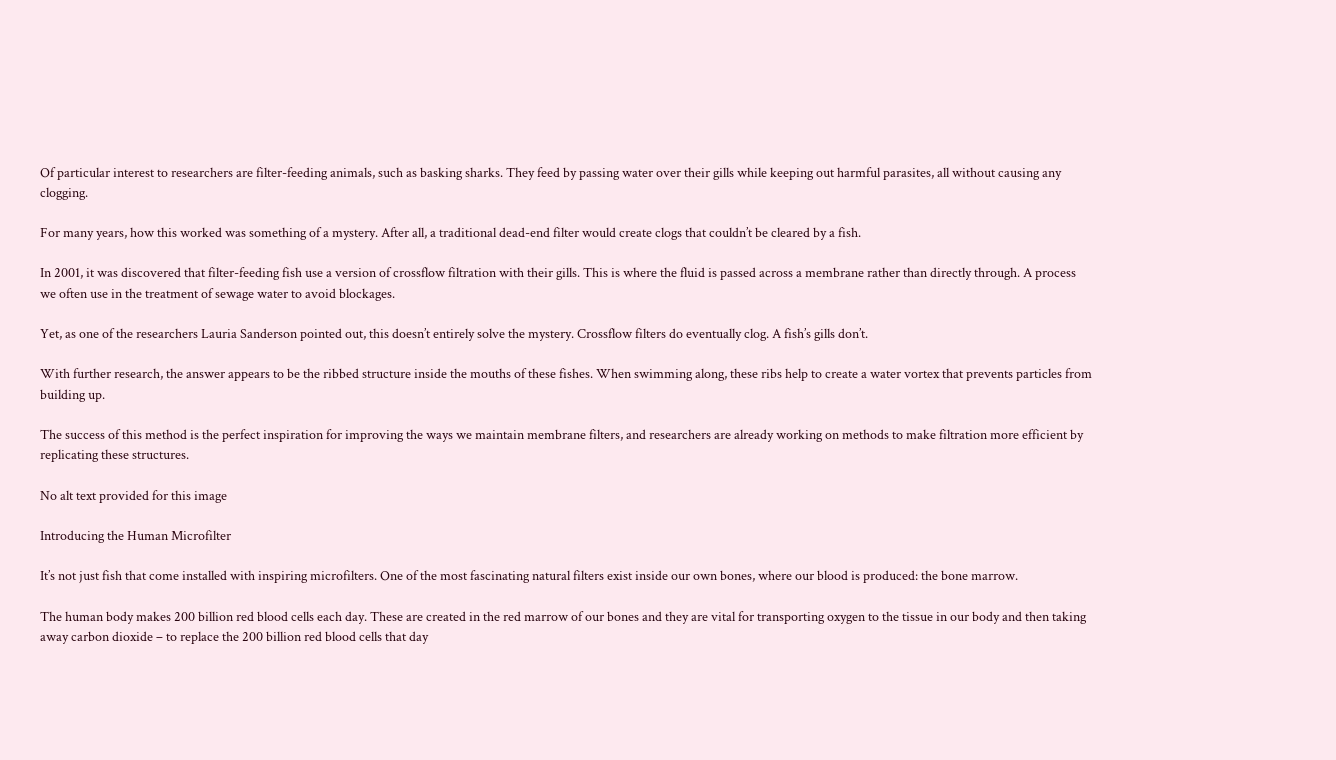Of particular interest to researchers are filter-feeding animals, such as basking sharks. They feed by passing water over their gills while keeping out harmful parasites, all without causing any clogging.

For many years, how this worked was something of a mystery. After all, a traditional dead-end filter would create clogs that couldn’t be cleared by a fish.

In 2001, it was discovered that filter-feeding fish use a version of crossflow filtration with their gills. This is where the fluid is passed across a membrane rather than directly through. A process we often use in the treatment of sewage water to avoid blockages.

Yet, as one of the researchers Lauria Sanderson pointed out, this doesn’t entirely solve the mystery. Crossflow filters do eventually clog. A fish’s gills don’t.

With further research, the answer appears to be the ribbed structure inside the mouths of these fishes. When swimming along, these ribs help to create a water vortex that prevents particles from building up.

The success of this method is the perfect inspiration for improving the ways we maintain membrane filters, and researchers are already working on methods to make filtration more efficient by replicating these structures.

No alt text provided for this image

Introducing the Human Microfilter

It’s not just fish that come installed with inspiring microfilters. One of the most fascinating natural filters exist inside our own bones, where our blood is produced: the bone marrow.

The human body makes 200 billion red blood cells each day. These are created in the red marrow of our bones and they are vital for transporting oxygen to the tissue in our body and then taking away carbon dioxide – to replace the 200 billion red blood cells that day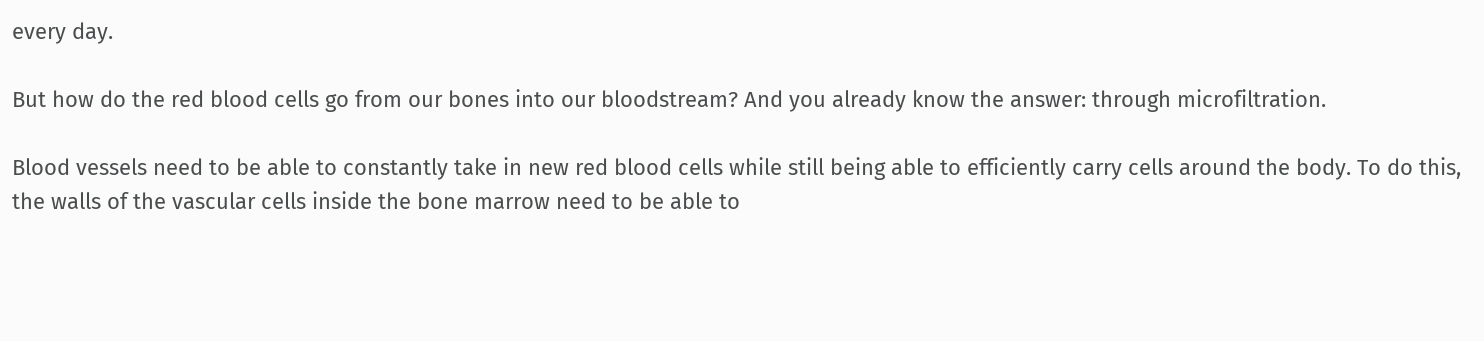every day.

But how do the red blood cells go from our bones into our bloodstream? And you already know the answer: through microfiltration.

Blood vessels need to be able to constantly take in new red blood cells while still being able to efficiently carry cells around the body. To do this, the walls of the vascular cells inside the bone marrow need to be able to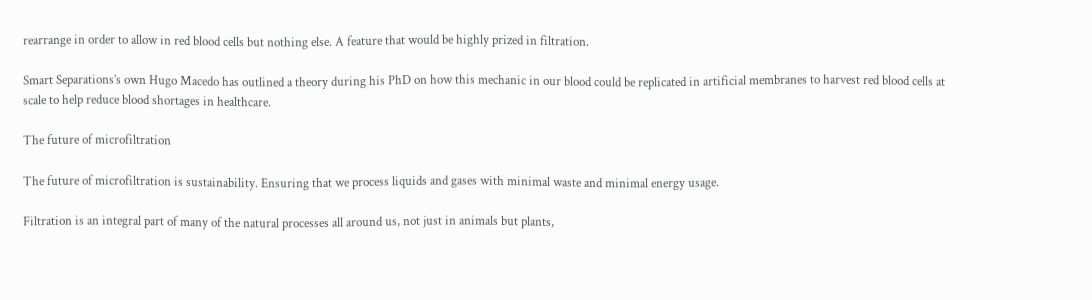rearrange in order to allow in red blood cells but nothing else. A feature that would be highly prized in filtration.

Smart Separations’s own Hugo Macedo has outlined a theory during his PhD on how this mechanic in our blood could be replicated in artificial membranes to harvest red blood cells at scale to help reduce blood shortages in healthcare.

The future of microfiltration

The future of microfiltration is sustainability. Ensuring that we process liquids and gases with minimal waste and minimal energy usage.

Filtration is an integral part of many of the natural processes all around us, not just in animals but plants,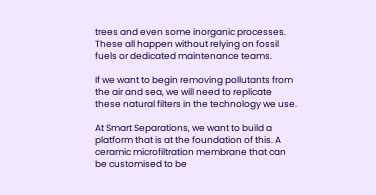trees and even some inorganic processes. These all happen without relying on fossil fuels or dedicated maintenance teams.

If we want to begin removing pollutants from the air and sea, we will need to replicate these natural filters in the technology we use.

At Smart Separations, we want to build a platform that is at the foundation of this. A ceramic microfiltration membrane that can be customised to be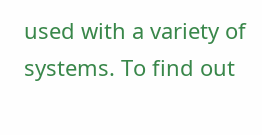used with a variety of systems. To find out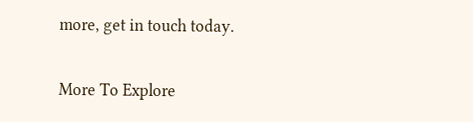more, get in touch today.

More To Explore